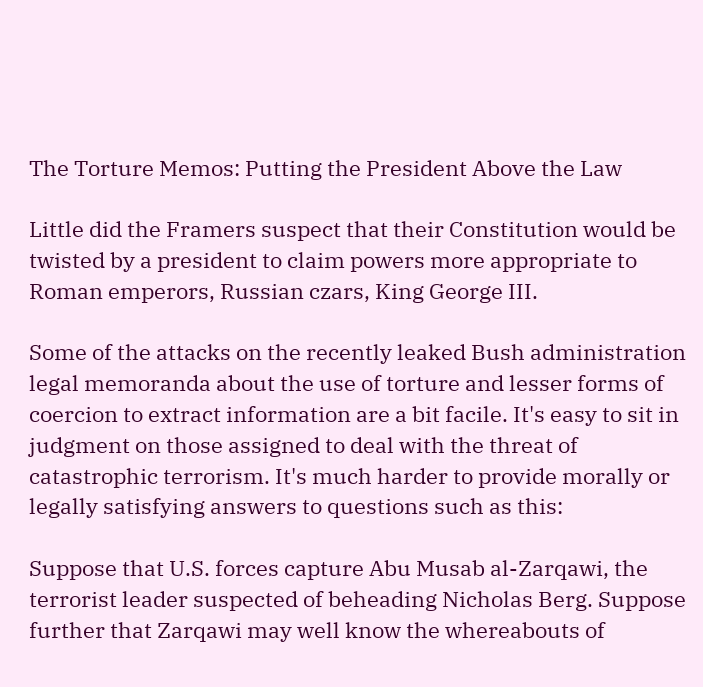The Torture Memos: Putting the President Above the Law

Little did the Framers suspect that their Constitution would be twisted by a president to claim powers more appropriate to Roman emperors, Russian czars, King George III.

Some of the attacks on the recently leaked Bush administration legal memoranda about the use of torture and lesser forms of coercion to extract information are a bit facile. It's easy to sit in judgment on those assigned to deal with the threat of catastrophic terrorism. It's much harder to provide morally or legally satisfying answers to questions such as this:

Suppose that U.S. forces capture Abu Musab al-Zarqawi, the terrorist leader suspected of beheading Nicholas Berg. Suppose further that Zarqawi may well know the whereabouts of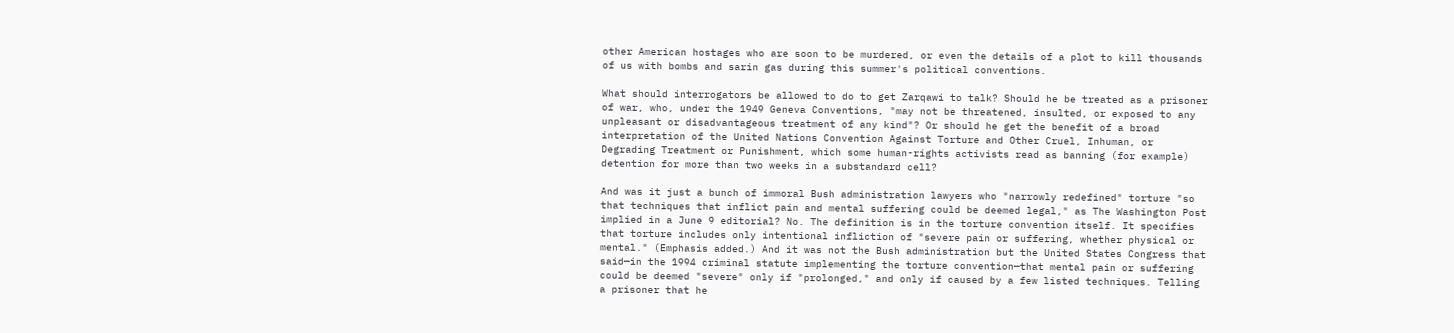other American hostages who are soon to be murdered, or even the details of a plot to kill thousands of us with bombs and sarin gas during this summer's political conventions.

What should interrogators be allowed to do to get Zarqawi to talk? Should he be treated as a prisoner of war, who, under the 1949 Geneva Conventions, "may not be threatened, insulted, or exposed to any unpleasant or disadvantageous treatment of any kind"? Or should he get the benefit of a broad interpretation of the United Nations Convention Against Torture and Other Cruel, Inhuman, or Degrading Treatment or Punishment, which some human-rights activists read as banning (for example) detention for more than two weeks in a substandard cell?

And was it just a bunch of immoral Bush administration lawyers who "narrowly redefined" torture "so that techniques that inflict pain and mental suffering could be deemed legal," as The Washington Post implied in a June 9 editorial? No. The definition is in the torture convention itself. It specifies that torture includes only intentional infliction of "severe pain or suffering, whether physical or mental." (Emphasis added.) And it was not the Bush administration but the United States Congress that said—in the 1994 criminal statute implementing the torture convention—that mental pain or suffering could be deemed "severe" only if "prolonged," and only if caused by a few listed techniques. Telling a prisoner that he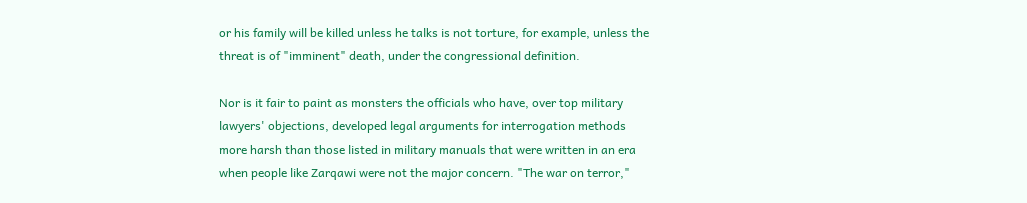or his family will be killed unless he talks is not torture, for example, unless the threat is of "imminent" death, under the congressional definition.

Nor is it fair to paint as monsters the officials who have, over top military lawyers' objections, developed legal arguments for interrogation methods more harsh than those listed in military manuals that were written in an era when people like Zarqawi were not the major concern. "The war on terror,"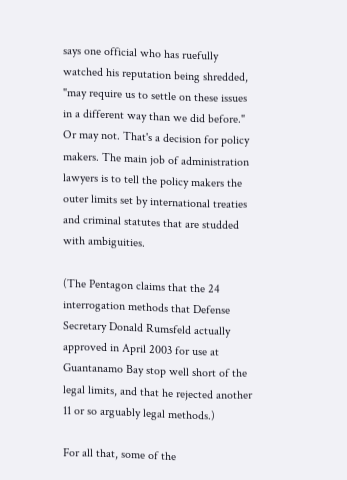says one official who has ruefully watched his reputation being shredded, "may require us to settle on these issues in a different way than we did before." Or may not. That's a decision for policy makers. The main job of administration lawyers is to tell the policy makers the outer limits set by international treaties and criminal statutes that are studded with ambiguities.

(The Pentagon claims that the 24 interrogation methods that Defense Secretary Donald Rumsfeld actually approved in April 2003 for use at Guantanamo Bay stop well short of the legal limits, and that he rejected another 11 or so arguably legal methods.)

For all that, some of the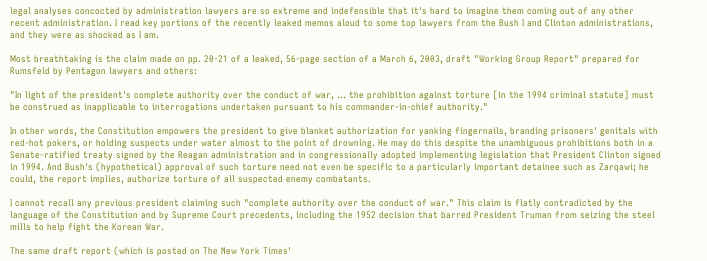legal analyses concocted by administration lawyers are so extreme and indefensible that it's hard to imagine them coming out of any other recent administration. I read key portions of the recently leaked memos aloud to some top lawyers from the Bush I and Clinton administrations, and they were as shocked as I am.

Most breathtaking is the claim made on pp. 20-21 of a leaked, 56-page section of a March 6, 2003, draft "Working Group Report" prepared for Rumsfeld by Pentagon lawyers and others:

"In light of the president's complete authority over the conduct of war, ... the prohibition against torture [in the 1994 criminal statute] must be construed as inapplicable to interrogations undertaken pursuant to his commander-in-chief authority."

In other words, the Constitution empowers the president to give blanket authorization for yanking fingernails, branding prisoners' genitals with red-hot pokers, or holding suspects under water almost to the point of drowning. He may do this despite the unambiguous prohibitions both in a Senate-ratified treaty signed by the Reagan administration and in congressionally adopted implementing legislation that President Clinton signed in 1994. And Bush's (hypothetical) approval of such torture need not even be specific to a particularly important detainee such as Zarqawi; he could, the report implies, authorize torture of all suspected enemy combatants.

I cannot recall any previous president claiming such "complete authority over the conduct of war." This claim is flatly contradicted by the language of the Constitution and by Supreme Court precedents, including the 1952 decision that barred President Truman from seizing the steel mills to help fight the Korean War.

The same draft report (which is posted on The New York Times'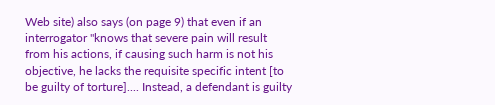Web site) also says (on page 9) that even if an interrogator "knows that severe pain will result from his actions, if causing such harm is not his objective, he lacks the requisite specific intent [to be guilty of torture].... Instead, a defendant is guilty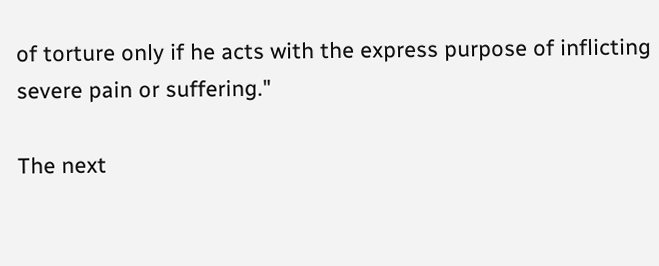of torture only if he acts with the express purpose of inflicting severe pain or suffering."

The next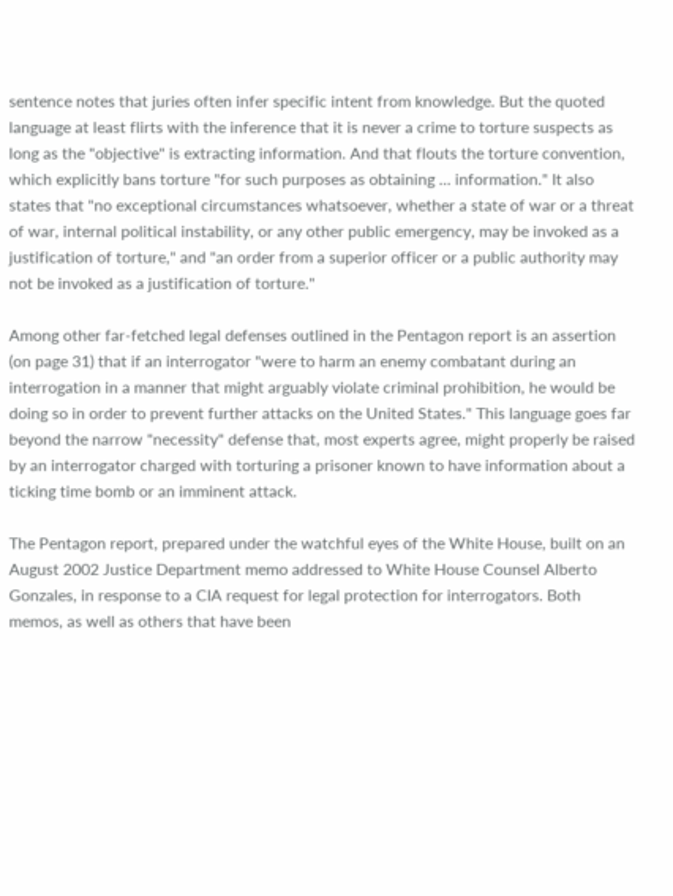sentence notes that juries often infer specific intent from knowledge. But the quoted language at least flirts with the inference that it is never a crime to torture suspects as long as the "objective" is extracting information. And that flouts the torture convention, which explicitly bans torture "for such purposes as obtaining ... information." It also states that "no exceptional circumstances whatsoever, whether a state of war or a threat of war, internal political instability, or any other public emergency, may be invoked as a justification of torture," and "an order from a superior officer or a public authority may not be invoked as a justification of torture."

Among other far-fetched legal defenses outlined in the Pentagon report is an assertion (on page 31) that if an interrogator "were to harm an enemy combatant during an interrogation in a manner that might arguably violate criminal prohibition, he would be doing so in order to prevent further attacks on the United States." This language goes far beyond the narrow "necessity" defense that, most experts agree, might properly be raised by an interrogator charged with torturing a prisoner known to have information about a ticking time bomb or an imminent attack.

The Pentagon report, prepared under the watchful eyes of the White House, built on an August 2002 Justice Department memo addressed to White House Counsel Alberto Gonzales, in response to a CIA request for legal protection for interrogators. Both memos, as well as others that have been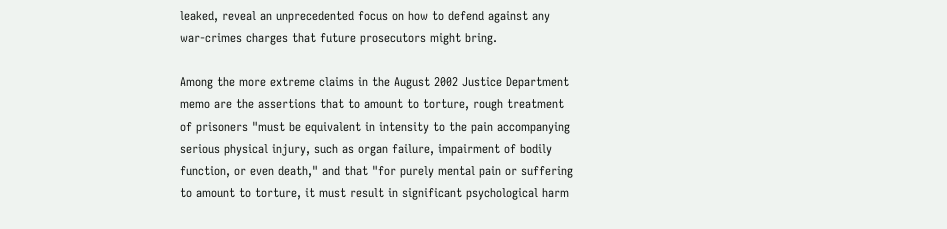leaked, reveal an unprecedented focus on how to defend against any war-crimes charges that future prosecutors might bring.

Among the more extreme claims in the August 2002 Justice Department memo are the assertions that to amount to torture, rough treatment of prisoners "must be equivalent in intensity to the pain accompanying serious physical injury, such as organ failure, impairment of bodily function, or even death," and that "for purely mental pain or suffering to amount to torture, it must result in significant psychological harm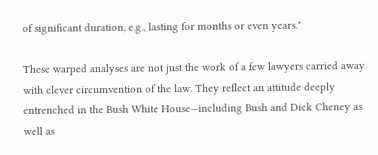of significant duration, e.g., lasting for months or even years."

These warped analyses are not just the work of a few lawyers carried away with clever circumvention of the law. They reflect an attitude deeply entrenched in the Bush White House—including Bush and Dick Cheney as well as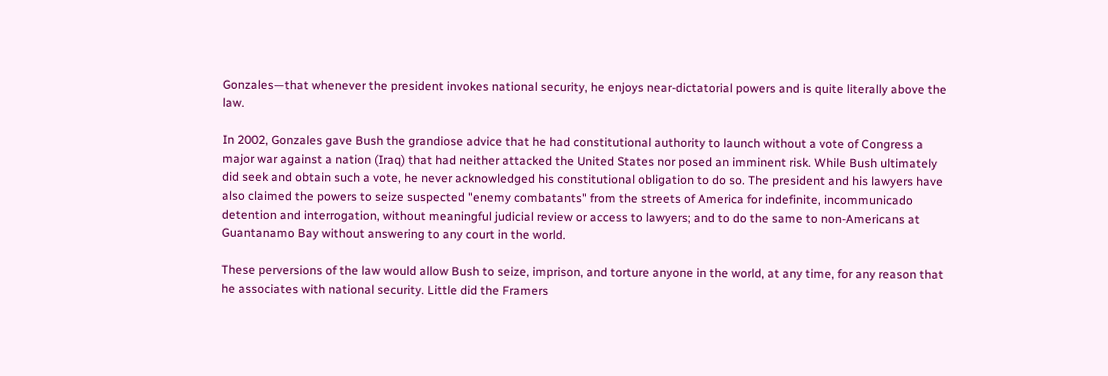Gonzales—that whenever the president invokes national security, he enjoys near-dictatorial powers and is quite literally above the law.

In 2002, Gonzales gave Bush the grandiose advice that he had constitutional authority to launch without a vote of Congress a major war against a nation (Iraq) that had neither attacked the United States nor posed an imminent risk. While Bush ultimately did seek and obtain such a vote, he never acknowledged his constitutional obligation to do so. The president and his lawyers have also claimed the powers to seize suspected "enemy combatants" from the streets of America for indefinite, incommunicado detention and interrogation, without meaningful judicial review or access to lawyers; and to do the same to non-Americans at Guantanamo Bay without answering to any court in the world.

These perversions of the law would allow Bush to seize, imprison, and torture anyone in the world, at any time, for any reason that he associates with national security. Little did the Framers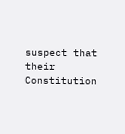suspect that their Constitution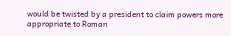would be twisted by a president to claim powers more appropriate to Roman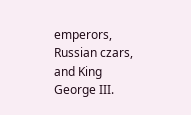emperors, Russian czars, and King George III.